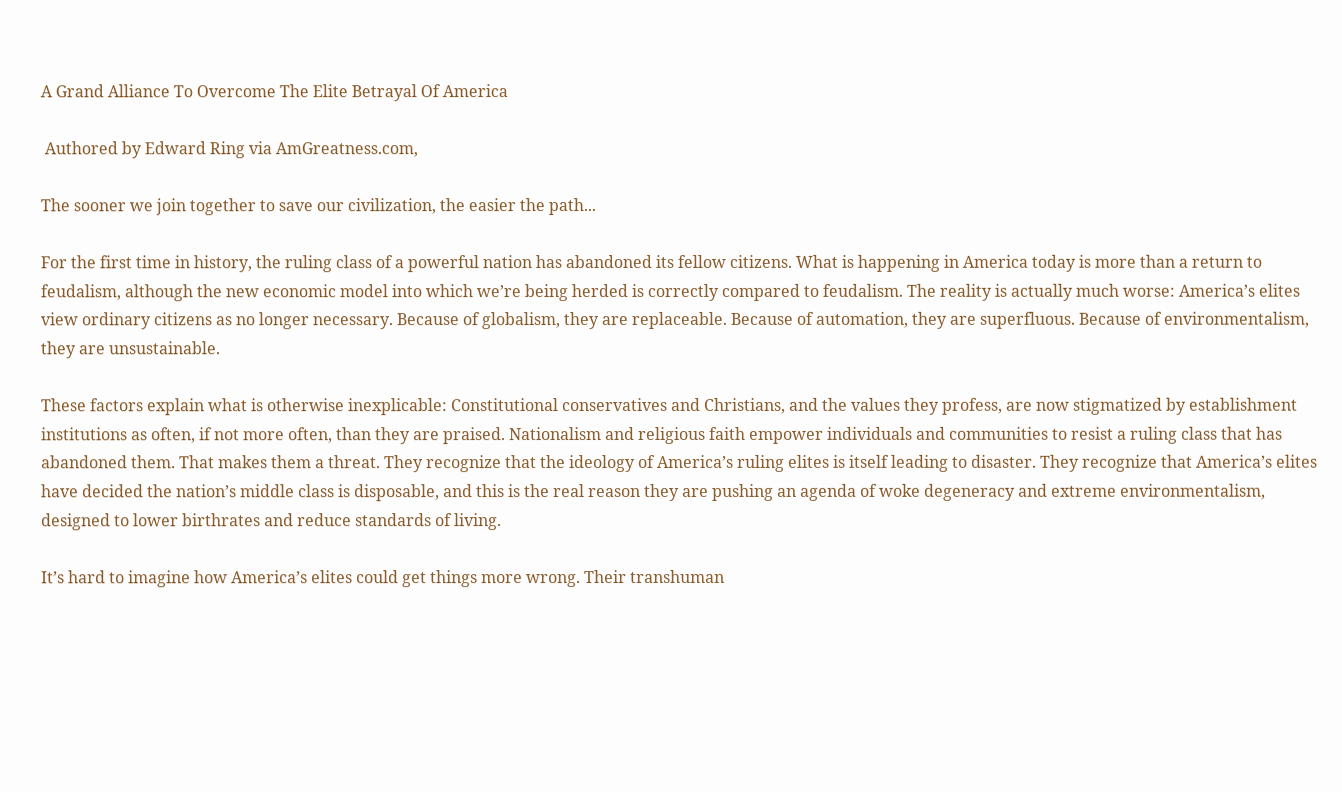A Grand Alliance To Overcome The Elite Betrayal Of America

 Authored by Edward Ring via AmGreatness.com,

The sooner we join together to save our civilization, the easier the path...

For the first time in history, the ruling class of a powerful nation has abandoned its fellow citizens. What is happening in America today is more than a return to feudalism, although the new economic model into which we’re being herded is correctly compared to feudalism. The reality is actually much worse: America’s elites view ordinary citizens as no longer necessary. Because of globalism, they are replaceable. Because of automation, they are superfluous. Because of environmentalism, they are unsustainable.

These factors explain what is otherwise inexplicable: Constitutional conservatives and Christians, and the values they profess, are now stigmatized by establishment institutions as often, if not more often, than they are praised. Nationalism and religious faith empower individuals and communities to resist a ruling class that has abandoned them. That makes them a threat. They recognize that the ideology of America’s ruling elites is itself leading to disaster. They recognize that America’s elites have decided the nation’s middle class is disposable, and this is the real reason they are pushing an agenda of woke degeneracy and extreme environmentalism, designed to lower birthrates and reduce standards of living.

It’s hard to imagine how America’s elites could get things more wrong. Their transhuman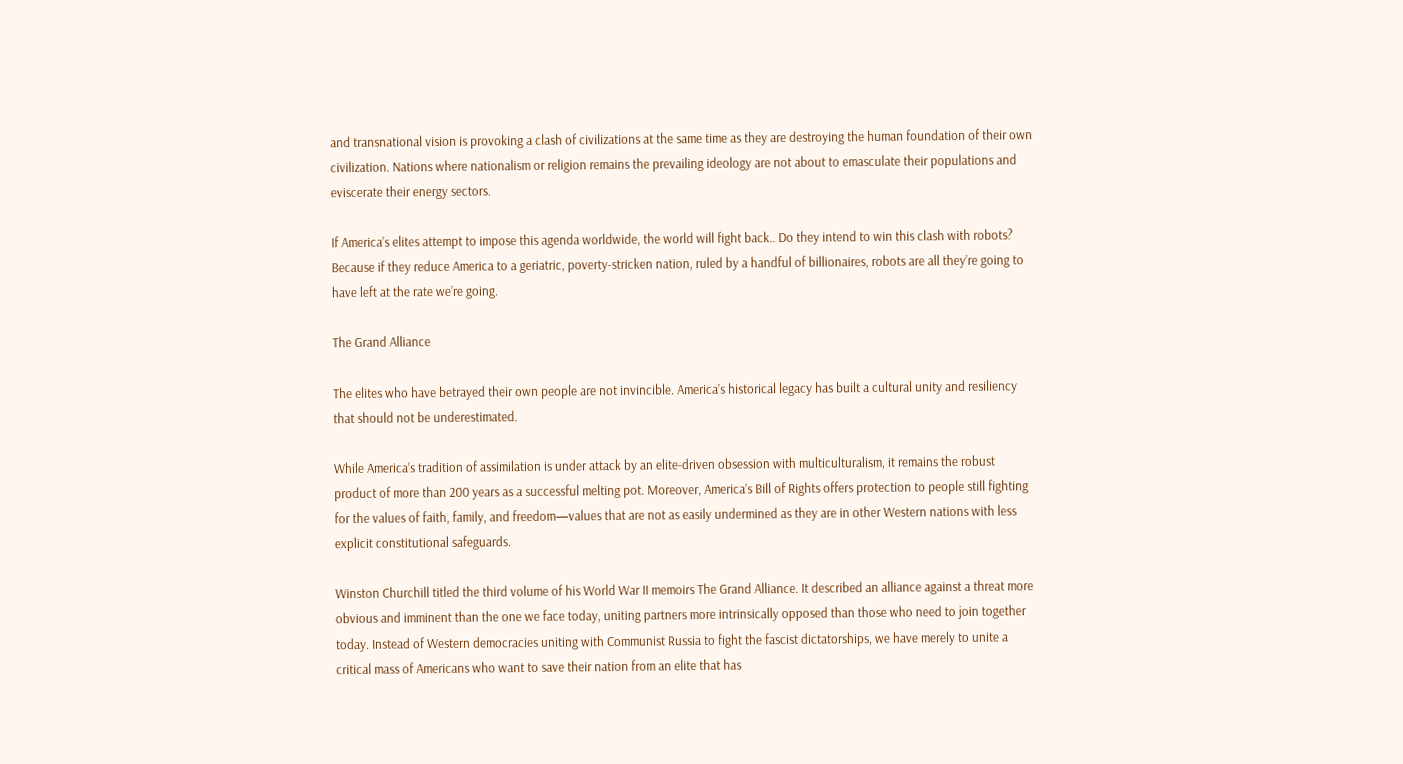and transnational vision is provoking a clash of civilizations at the same time as they are destroying the human foundation of their own civilization. Nations where nationalism or religion remains the prevailing ideology are not about to emasculate their populations and eviscerate their energy sectors.

If America’s elites attempt to impose this agenda worldwide, the world will fight back.. Do they intend to win this clash with robots? Because if they reduce America to a geriatric, poverty-stricken nation, ruled by a handful of billionaires, robots are all they’re going to have left at the rate we’re going.

The Grand Alliance

The elites who have betrayed their own people are not invincible. America’s historical legacy has built a cultural unity and resiliency that should not be underestimated.

While America’s tradition of assimilation is under attack by an elite-driven obsession with multiculturalism, it remains the robust product of more than 200 years as a successful melting pot. Moreover, America’s Bill of Rights offers protection to people still fighting for the values of faith, family, and freedom—values that are not as easily undermined as they are in other Western nations with less explicit constitutional safeguards.

Winston Churchill titled the third volume of his World War II memoirs The Grand Alliance. It described an alliance against a threat more obvious and imminent than the one we face today, uniting partners more intrinsically opposed than those who need to join together today. Instead of Western democracies uniting with Communist Russia to fight the fascist dictatorships, we have merely to unite a critical mass of Americans who want to save their nation from an elite that has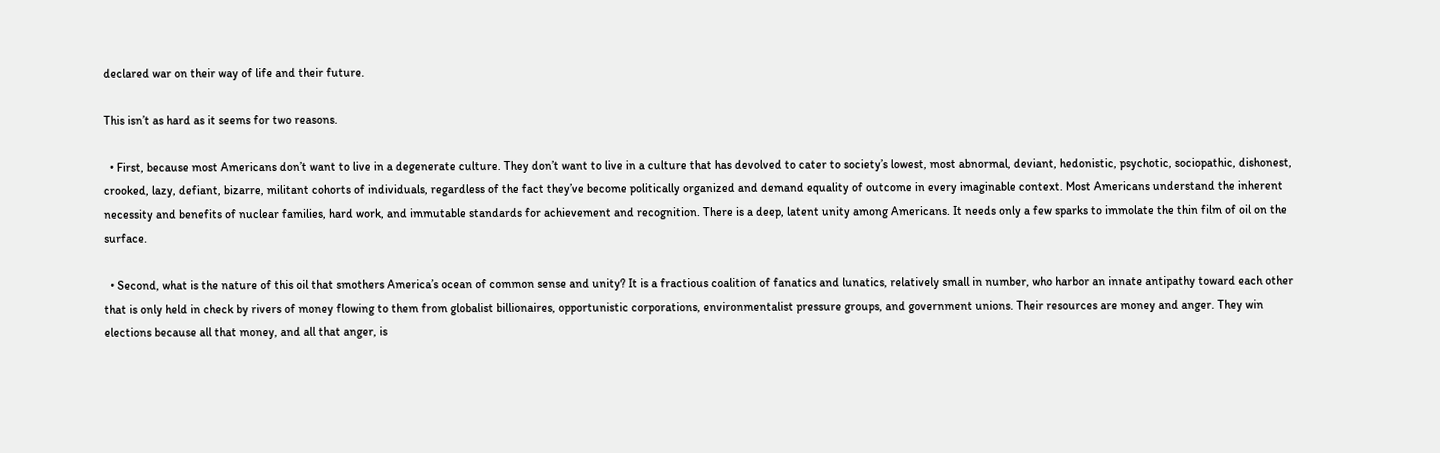declared war on their way of life and their future.

This isn’t as hard as it seems for two reasons.

  • First, because most Americans don’t want to live in a degenerate culture. They don’t want to live in a culture that has devolved to cater to society’s lowest, most abnormal, deviant, hedonistic, psychotic, sociopathic, dishonest, crooked, lazy, defiant, bizarre, militant cohorts of individuals, regardless of the fact they’ve become politically organized and demand equality of outcome in every imaginable context. Most Americans understand the inherent necessity and benefits of nuclear families, hard work, and immutable standards for achievement and recognition. There is a deep, latent unity among Americans. It needs only a few sparks to immolate the thin film of oil on the surface.

  • Second, what is the nature of this oil that smothers America’s ocean of common sense and unity? It is a fractious coalition of fanatics and lunatics, relatively small in number, who harbor an innate antipathy toward each other that is only held in check by rivers of money flowing to them from globalist billionaires, opportunistic corporations, environmentalist pressure groups, and government unions. Their resources are money and anger. They win elections because all that money, and all that anger, is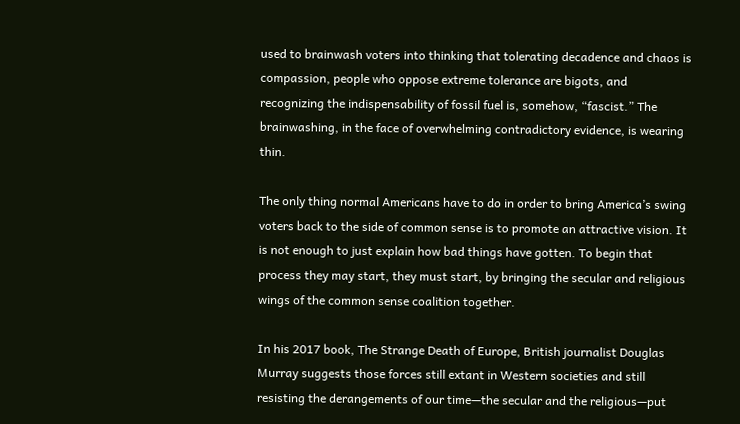used to brainwash voters into thinking that tolerating decadence and chaos is compassion, people who oppose extreme tolerance are bigots, and recognizing the indispensability of fossil fuel is, somehow, “fascist.” The brainwashing, in the face of overwhelming contradictory evidence, is wearing thin.

The only thing normal Americans have to do in order to bring America’s swing voters back to the side of common sense is to promote an attractive vision. It is not enough to just explain how bad things have gotten. To begin that process they may start, they must start, by bringing the secular and religious wings of the common sense coalition together.

In his 2017 book, The Strange Death of Europe, British journalist Douglas Murray suggests those forces still extant in Western societies and still resisting the derangements of our time—the secular and the religious—put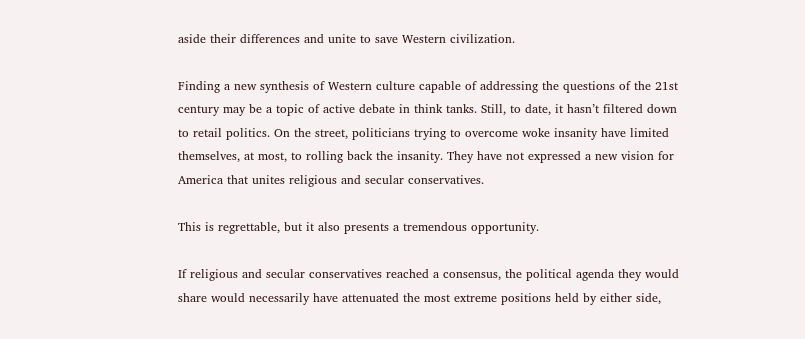aside their differences and unite to save Western civilization.

Finding a new synthesis of Western culture capable of addressing the questions of the 21st century may be a topic of active debate in think tanks. Still, to date, it hasn’t filtered down to retail politics. On the street, politicians trying to overcome woke insanity have limited themselves, at most, to rolling back the insanity. They have not expressed a new vision for America that unites religious and secular conservatives.

This is regrettable, but it also presents a tremendous opportunity.

If religious and secular conservatives reached a consensus, the political agenda they would share would necessarily have attenuated the most extreme positions held by either side,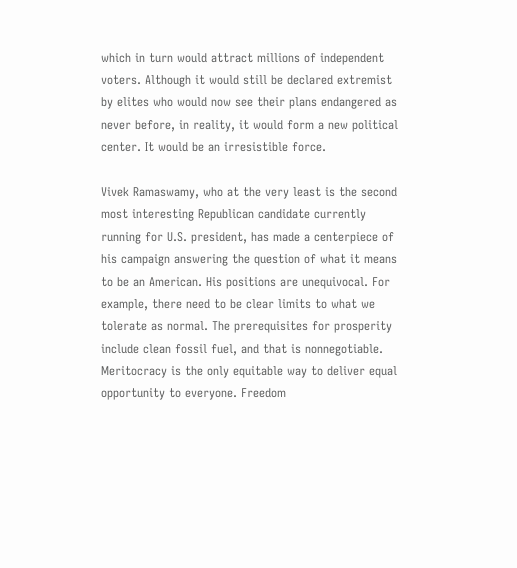which in turn would attract millions of independent voters. Although it would still be declared extremist by elites who would now see their plans endangered as never before, in reality, it would form a new political center. It would be an irresistible force.

Vivek Ramaswamy, who at the very least is the second most interesting Republican candidate currently running for U.S. president, has made a centerpiece of his campaign answering the question of what it means to be an American. His positions are unequivocal. For example, there need to be clear limits to what we tolerate as normal. The prerequisites for prosperity include clean fossil fuel, and that is nonnegotiable. Meritocracy is the only equitable way to deliver equal opportunity to everyone. Freedom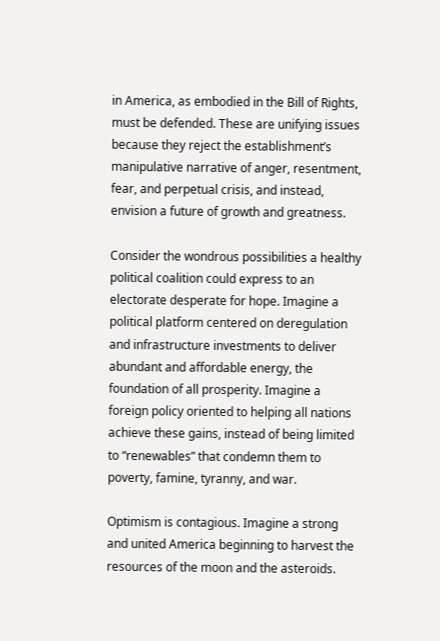in America, as embodied in the Bill of Rights, must be defended. These are unifying issues because they reject the establishment’s manipulative narrative of anger, resentment, fear, and perpetual crisis, and instead, envision a future of growth and greatness.

Consider the wondrous possibilities a healthy political coalition could express to an electorate desperate for hope. Imagine a political platform centered on deregulation and infrastructure investments to deliver abundant and affordable energy, the foundation of all prosperity. Imagine a foreign policy oriented to helping all nations achieve these gains, instead of being limited to “renewables” that condemn them to poverty, famine, tyranny, and war.

Optimism is contagious. Imagine a strong and united America beginning to harvest the resources of the moon and the asteroids.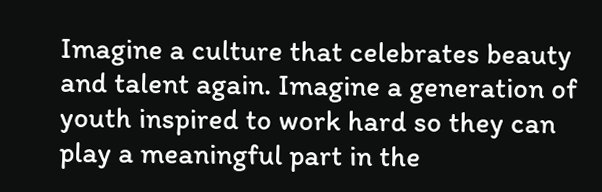Imagine a culture that celebrates beauty and talent again. Imagine a generation of youth inspired to work hard so they can play a meaningful part in the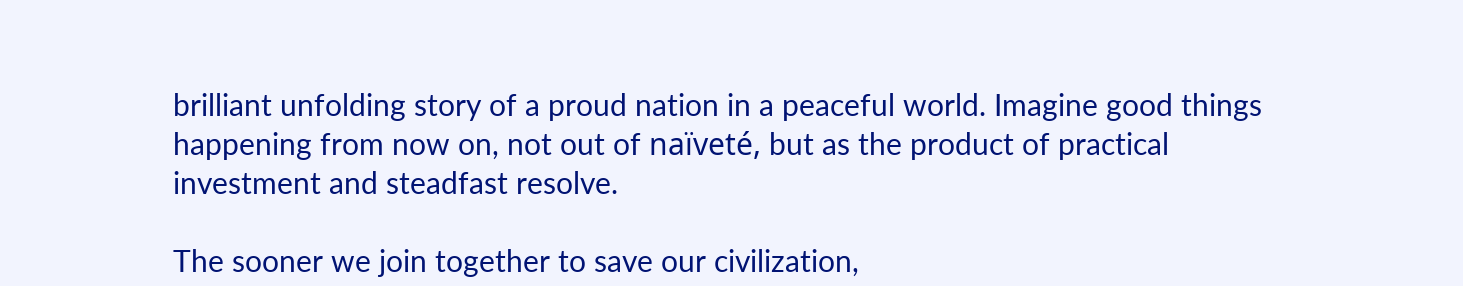brilliant unfolding story of a proud nation in a peaceful world. Imagine good things happening from now on, not out of naïveté, but as the product of practical investment and steadfast resolve.

The sooner we join together to save our civilization,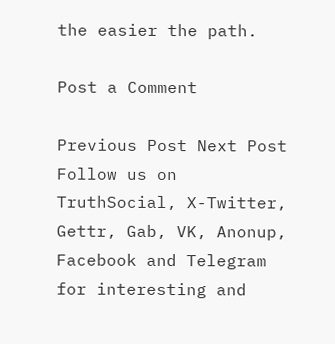the easier the path.

Post a Comment

Previous Post Next Post
Follow us on TruthSocial, X-Twitter, Gettr, Gab, VK, Anonup, Facebook and Telegram for interesting and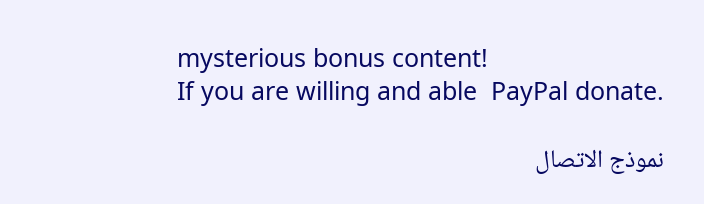mysterious bonus content!
If you are willing and able  PayPal donate.

نموذج الاتصال